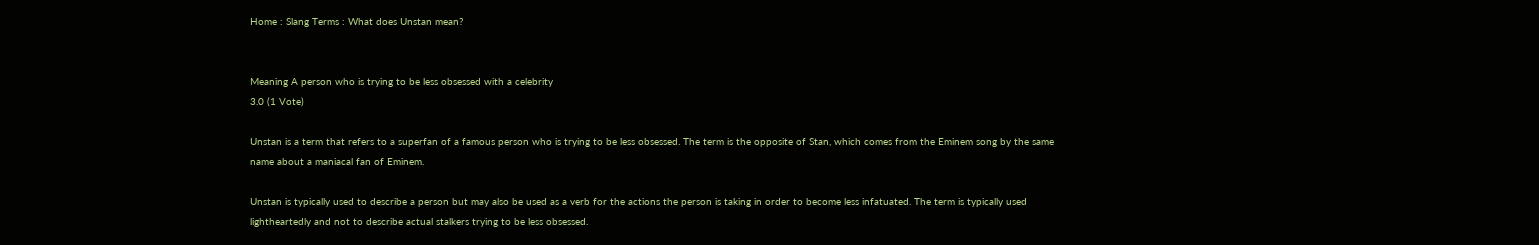Home : Slang Terms : What does Unstan mean?


Meaning A person who is trying to be less obsessed with a celebrity
3.0 (1 Vote)

Unstan is a term that refers to a superfan of a famous person who is trying to be less obsessed. The term is the opposite of Stan, which comes from the Eminem song by the same name about a maniacal fan of Eminem.

Unstan is typically used to describe a person but may also be used as a verb for the actions the person is taking in order to become less infatuated. The term is typically used lightheartedly and not to describe actual stalkers trying to be less obsessed.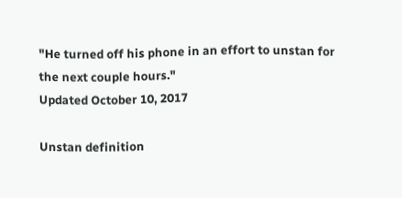"He turned off his phone in an effort to unstan for the next couple hours."
Updated October 10, 2017

Unstan definition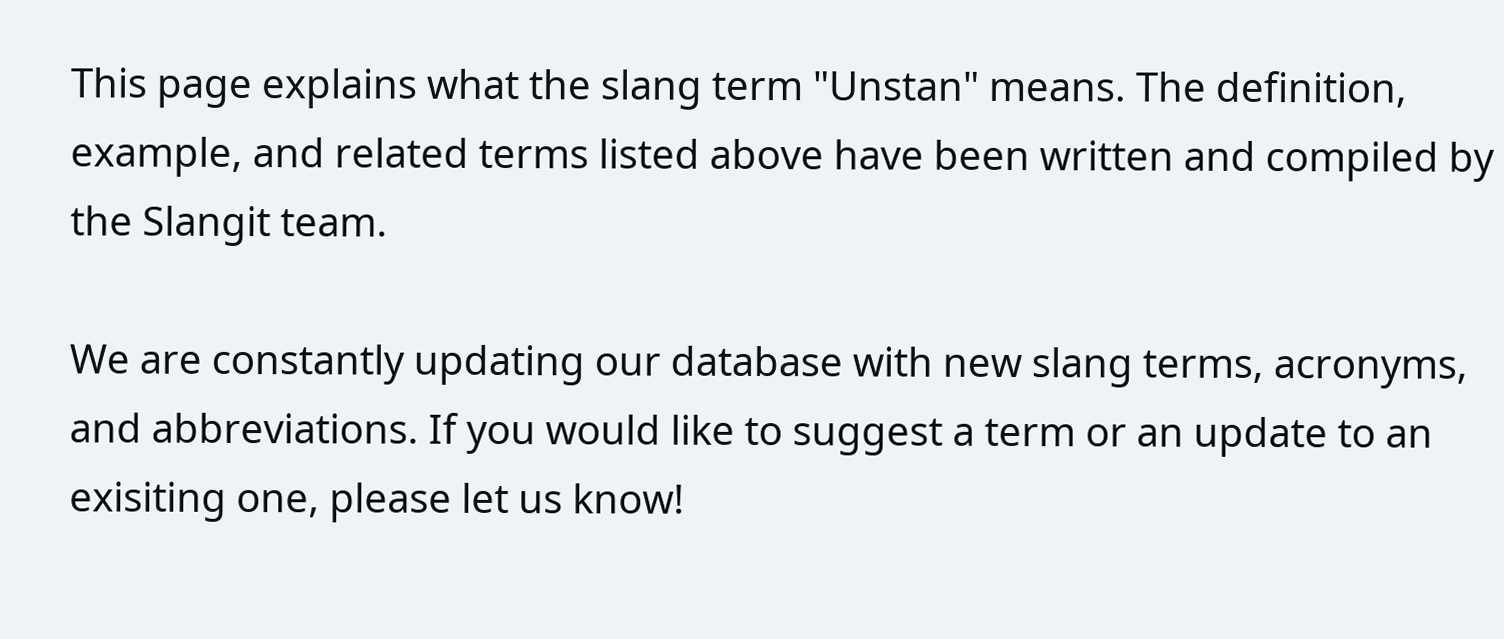This page explains what the slang term "Unstan" means. The definition, example, and related terms listed above have been written and compiled by the Slangit team.

We are constantly updating our database with new slang terms, acronyms, and abbreviations. If you would like to suggest a term or an update to an exisiting one, please let us know!